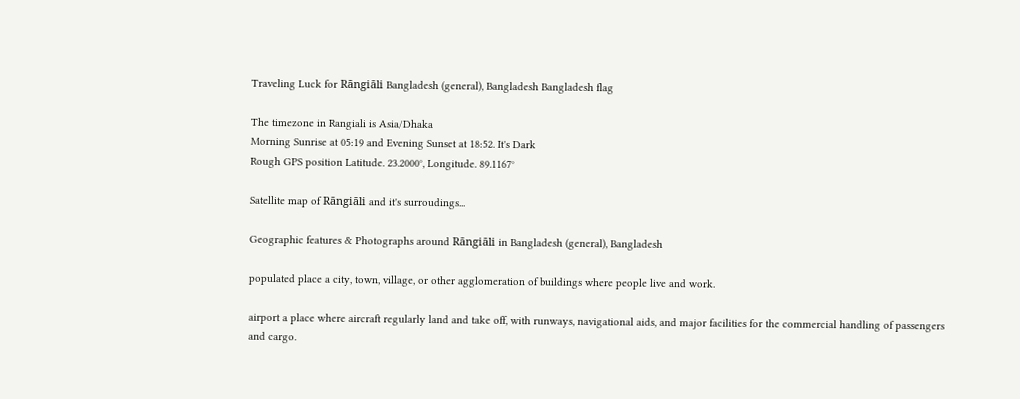Traveling Luck for Rāngiāli Bangladesh (general), Bangladesh Bangladesh flag

The timezone in Rangiali is Asia/Dhaka
Morning Sunrise at 05:19 and Evening Sunset at 18:52. It's Dark
Rough GPS position Latitude. 23.2000°, Longitude. 89.1167°

Satellite map of Rāngiāli and it's surroudings...

Geographic features & Photographs around Rāngiāli in Bangladesh (general), Bangladesh

populated place a city, town, village, or other agglomeration of buildings where people live and work.

airport a place where aircraft regularly land and take off, with runways, navigational aids, and major facilities for the commercial handling of passengers and cargo.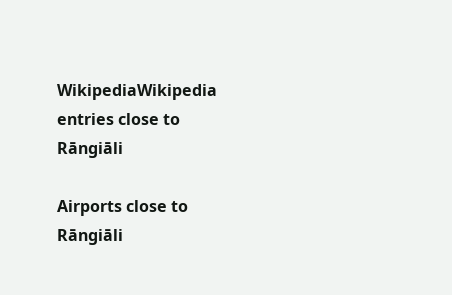WikipediaWikipedia entries close to Rāngiāli

Airports close to Rāngiāli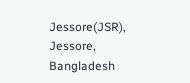Jessore(JSR), Jessore, Bangladesh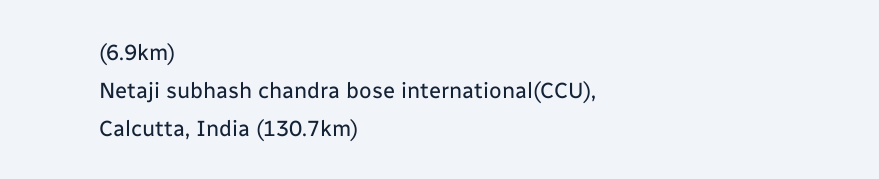(6.9km)
Netaji subhash chandra bose international(CCU), Calcutta, India (130.7km)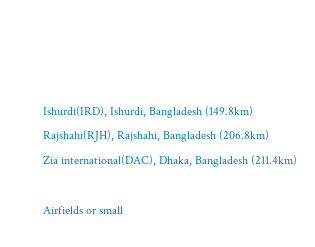Ishurdi(IRD), Ishurdi, Bangladesh (149.8km)
Rajshahi(RJH), Rajshahi, Bangladesh (206.8km)
Zia international(DAC), Dhaka, Bangladesh (211.4km)

Airfields or small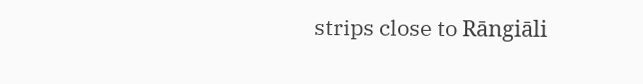strips close to Rāngiāli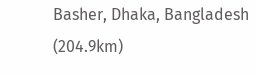Basher, Dhaka, Bangladesh (204.9km)